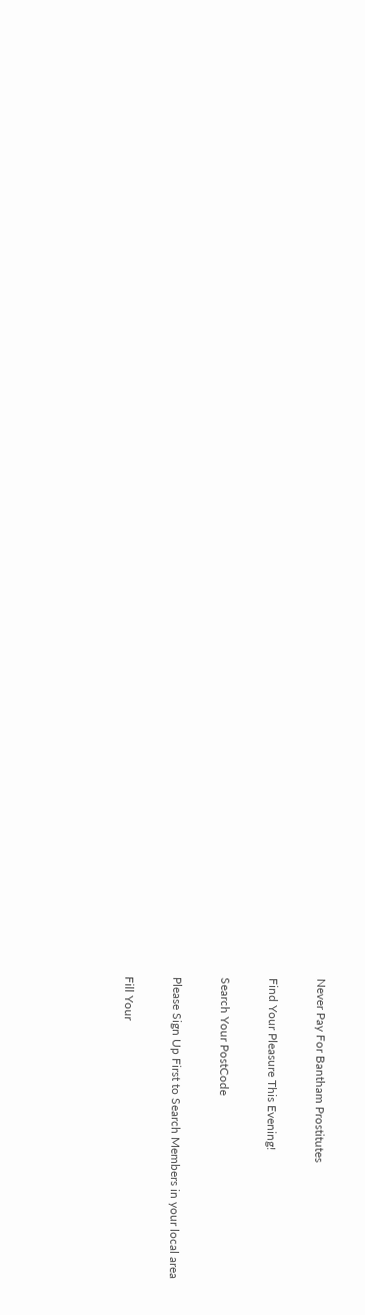Never Pay For Bantham Prostitutes

Find Your Pleasure This Evening!

Search Your PostCode

Please Sign Up First to Search Members in your local area

Fill Your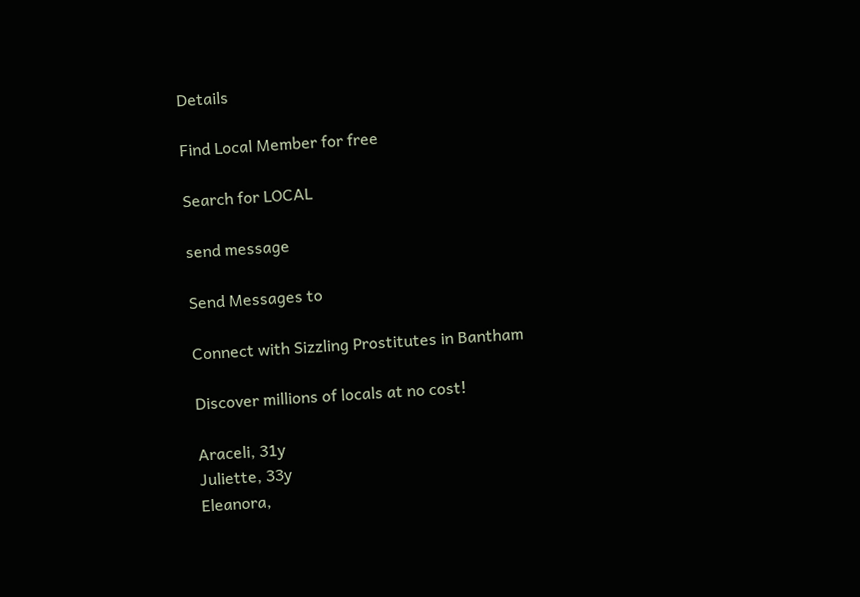Details

Find Local Member for free

Search for LOCAL

send message

Send Messages to

Connect with Sizzling Prostitutes in Bantham

Discover millions of locals at no cost!

Araceli, 31y
Juliette, 33y
Eleanora,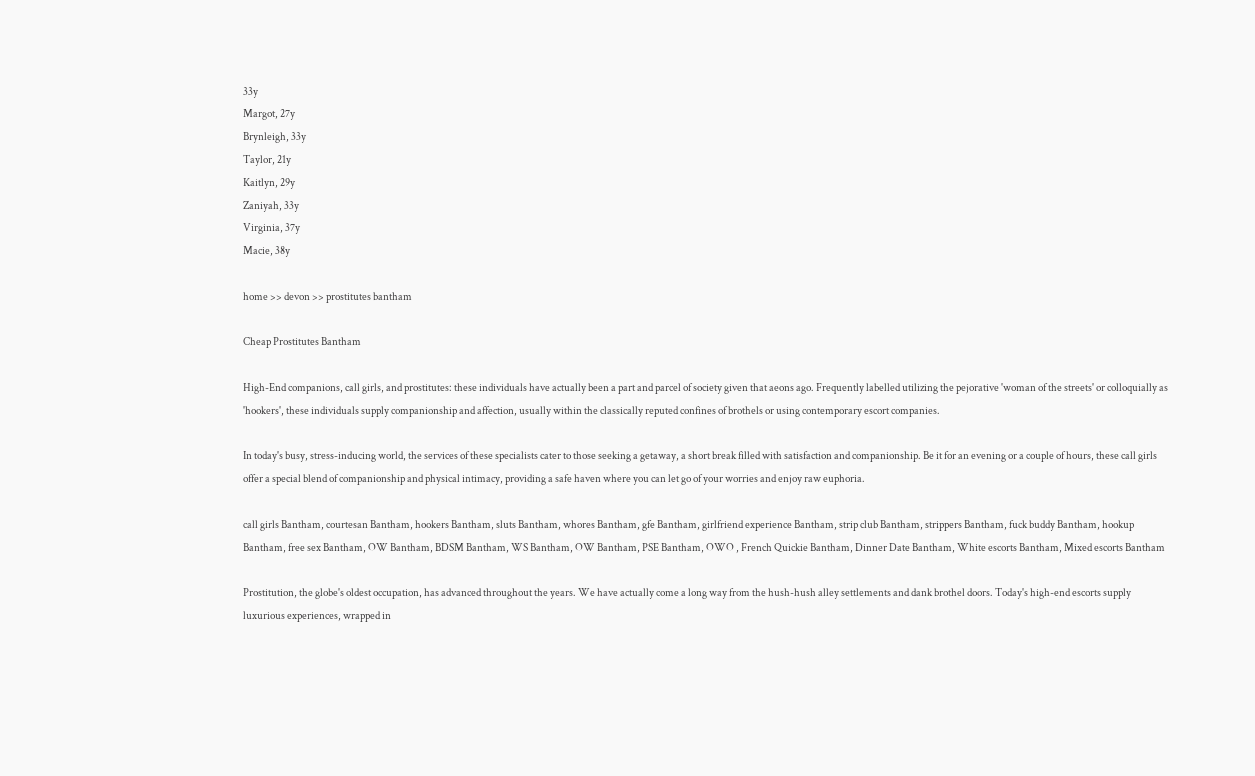33y
Margot, 27y
Brynleigh, 33y
Taylor, 21y
Kaitlyn, 29y
Zaniyah, 33y
Virginia, 37y
Macie, 38y

home >> devon >> prostitutes bantham

Cheap Prostitutes Bantham

High-End companions, call girls, and prostitutes: these individuals have actually been a part and parcel of society given that aeons ago. Frequently labelled utilizing the pejorative 'woman of the streets' or colloquially as 'hookers', these individuals supply companionship and affection, usually within the classically reputed confines of brothels or using contemporary escort companies.

In today's busy, stress-inducing world, the services of these specialists cater to those seeking a getaway, a short break filled with satisfaction and companionship. Be it for an evening or a couple of hours, these call girls offer a special blend of companionship and physical intimacy, providing a safe haven where you can let go of your worries and enjoy raw euphoria.

call girls Bantham, courtesan Bantham, hookers Bantham, sluts Bantham, whores Bantham, gfe Bantham, girlfriend experience Bantham, strip club Bantham, strippers Bantham, fuck buddy Bantham, hookup Bantham, free sex Bantham, OW Bantham, BDSM Bantham, WS Bantham, OW Bantham, PSE Bantham, OWO , French Quickie Bantham, Dinner Date Bantham, White escorts Bantham, Mixed escorts Bantham

Prostitution, the globe's oldest occupation, has advanced throughout the years. We have actually come a long way from the hush-hush alley settlements and dank brothel doors. Today's high-end escorts supply luxurious experiences, wrapped in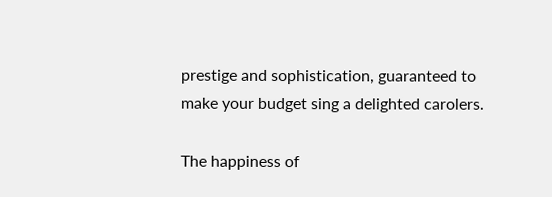prestige and sophistication, guaranteed to make your budget sing a delighted carolers.

The happiness of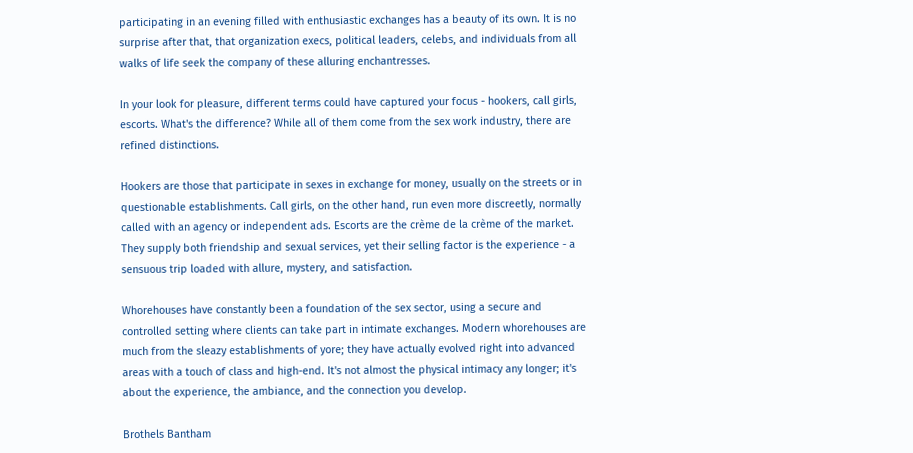participating in an evening filled with enthusiastic exchanges has a beauty of its own. It is no surprise after that, that organization execs, political leaders, celebs, and individuals from all walks of life seek the company of these alluring enchantresses.

In your look for pleasure, different terms could have captured your focus - hookers, call girls, escorts. What's the difference? While all of them come from the sex work industry, there are refined distinctions.

Hookers are those that participate in sexes in exchange for money, usually on the streets or in questionable establishments. Call girls, on the other hand, run even more discreetly, normally called with an agency or independent ads. Escorts are the crème de la crème of the market. They supply both friendship and sexual services, yet their selling factor is the experience - a sensuous trip loaded with allure, mystery, and satisfaction.

Whorehouses have constantly been a foundation of the sex sector, using a secure and controlled setting where clients can take part in intimate exchanges. Modern whorehouses are much from the sleazy establishments of yore; they have actually evolved right into advanced areas with a touch of class and high-end. It's not almost the physical intimacy any longer; it's about the experience, the ambiance, and the connection you develop.

Brothels Bantham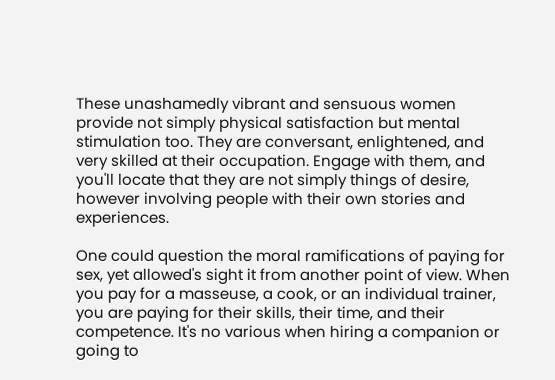These unashamedly vibrant and sensuous women provide not simply physical satisfaction but mental stimulation too. They are conversant, enlightened, and very skilled at their occupation. Engage with them, and you'll locate that they are not simply things of desire, however involving people with their own stories and experiences.

One could question the moral ramifications of paying for sex, yet allowed's sight it from another point of view. When you pay for a masseuse, a cook, or an individual trainer, you are paying for their skills, their time, and their competence. It's no various when hiring a companion or going to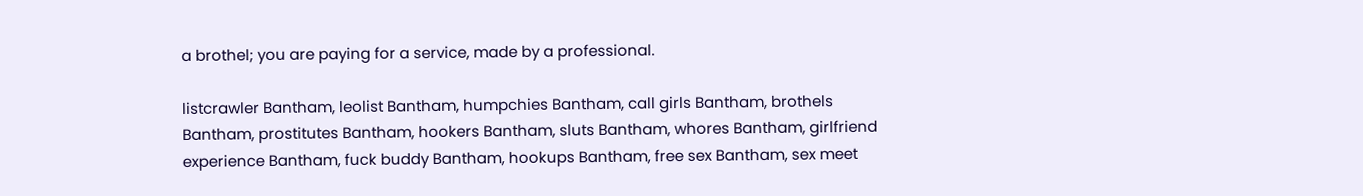a brothel; you are paying for a service, made by a professional.

listcrawler Bantham, leolist Bantham, humpchies Bantham, call girls Bantham, brothels Bantham, prostitutes Bantham, hookers Bantham, sluts Bantham, whores Bantham, girlfriend experience Bantham, fuck buddy Bantham, hookups Bantham, free sex Bantham, sex meet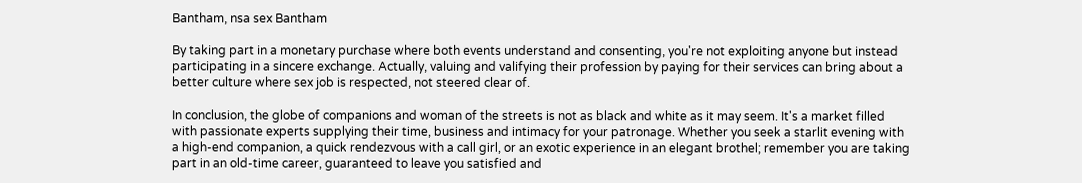Bantham, nsa sex Bantham

By taking part in a monetary purchase where both events understand and consenting, you're not exploiting anyone but instead participating in a sincere exchange. Actually, valuing and valifying their profession by paying for their services can bring about a better culture where sex job is respected, not steered clear of.

In conclusion, the globe of companions and woman of the streets is not as black and white as it may seem. It's a market filled with passionate experts supplying their time, business and intimacy for your patronage. Whether you seek a starlit evening with a high-end companion, a quick rendezvous with a call girl, or an exotic experience in an elegant brothel; remember you are taking part in an old-time career, guaranteed to leave you satisfied and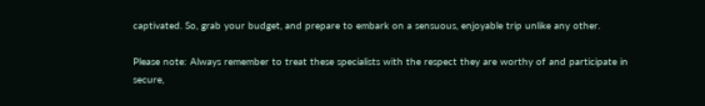captivated. So, grab your budget, and prepare to embark on a sensuous, enjoyable trip unlike any other.

Please note: Always remember to treat these specialists with the respect they are worthy of and participate in secure,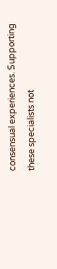consensual experiences. Supporting these specialists not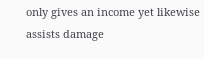only gives an income yet likewise assists damage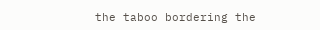the taboo bordering the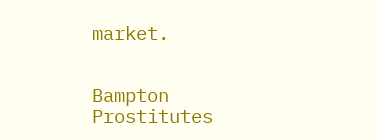market.


Bampton Prostitutes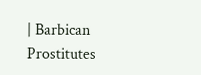| Barbican Prostitutes